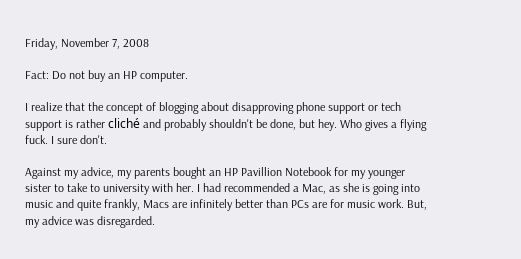Friday, November 7, 2008

Fact: Do not buy an HP computer.

I realize that the concept of blogging about disapproving phone support or tech support is rather cliché and probably shouldn't be done, but hey. Who gives a flying fuck. I sure don't.

Against my advice, my parents bought an HP Pavillion Notebook for my younger sister to take to university with her. I had recommended a Mac, as she is going into music and quite frankly, Macs are infinitely better than PCs are for music work. But, my advice was disregarded.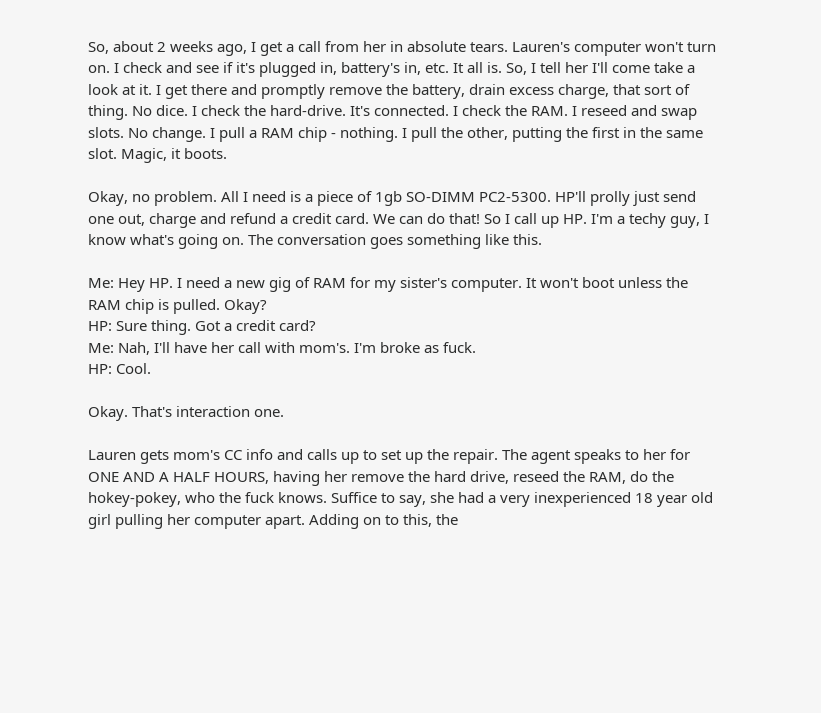So, about 2 weeks ago, I get a call from her in absolute tears. Lauren's computer won't turn on. I check and see if it's plugged in, battery's in, etc. It all is. So, I tell her I'll come take a look at it. I get there and promptly remove the battery, drain excess charge, that sort of thing. No dice. I check the hard-drive. It's connected. I check the RAM. I reseed and swap slots. No change. I pull a RAM chip - nothing. I pull the other, putting the first in the same slot. Magic, it boots.

Okay, no problem. All I need is a piece of 1gb SO-DIMM PC2-5300. HP'll prolly just send one out, charge and refund a credit card. We can do that! So I call up HP. I'm a techy guy, I know what's going on. The conversation goes something like this.

Me: Hey HP. I need a new gig of RAM for my sister's computer. It won't boot unless the RAM chip is pulled. Okay?
HP: Sure thing. Got a credit card?
Me: Nah, I'll have her call with mom's. I'm broke as fuck.
HP: Cool.

Okay. That's interaction one.

Lauren gets mom's CC info and calls up to set up the repair. The agent speaks to her for ONE AND A HALF HOURS, having her remove the hard drive, reseed the RAM, do the hokey-pokey, who the fuck knows. Suffice to say, she had a very inexperienced 18 year old girl pulling her computer apart. Adding on to this, the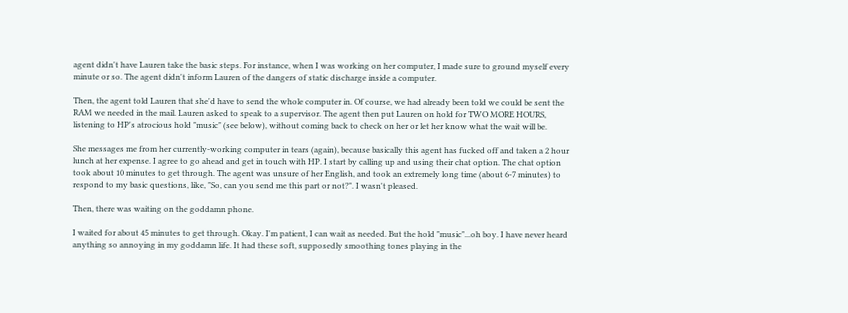agent didn't have Lauren take the basic steps. For instance, when I was working on her computer, I made sure to ground myself every minute or so. The agent didn't inform Lauren of the dangers of static discharge inside a computer.

Then, the agent told Lauren that she'd have to send the whole computer in. Of course, we had already been told we could be sent the RAM we needed in the mail. Lauren asked to speak to a supervisor. The agent then put Lauren on hold for TWO MORE HOURS, listening to HP's atrocious hold "music" (see below), without coming back to check on her or let her know what the wait will be.

She messages me from her currently-working computer in tears (again), because basically this agent has fucked off and taken a 2 hour lunch at her expense. I agree to go ahead and get in touch with HP. I start by calling up and using their chat option. The chat option took about 10 minutes to get through. The agent was unsure of her English, and took an extremely long time (about 6-7 minutes) to respond to my basic questions, like, "So, can you send me this part or not?". I wasn't pleased.

Then, there was waiting on the goddamn phone.

I waited for about 45 minutes to get through. Okay. I'm patient, I can wait as needed. But the hold "music"...oh boy. I have never heard anything so annoying in my goddamn life. It had these soft, supposedly smoothing tones playing in the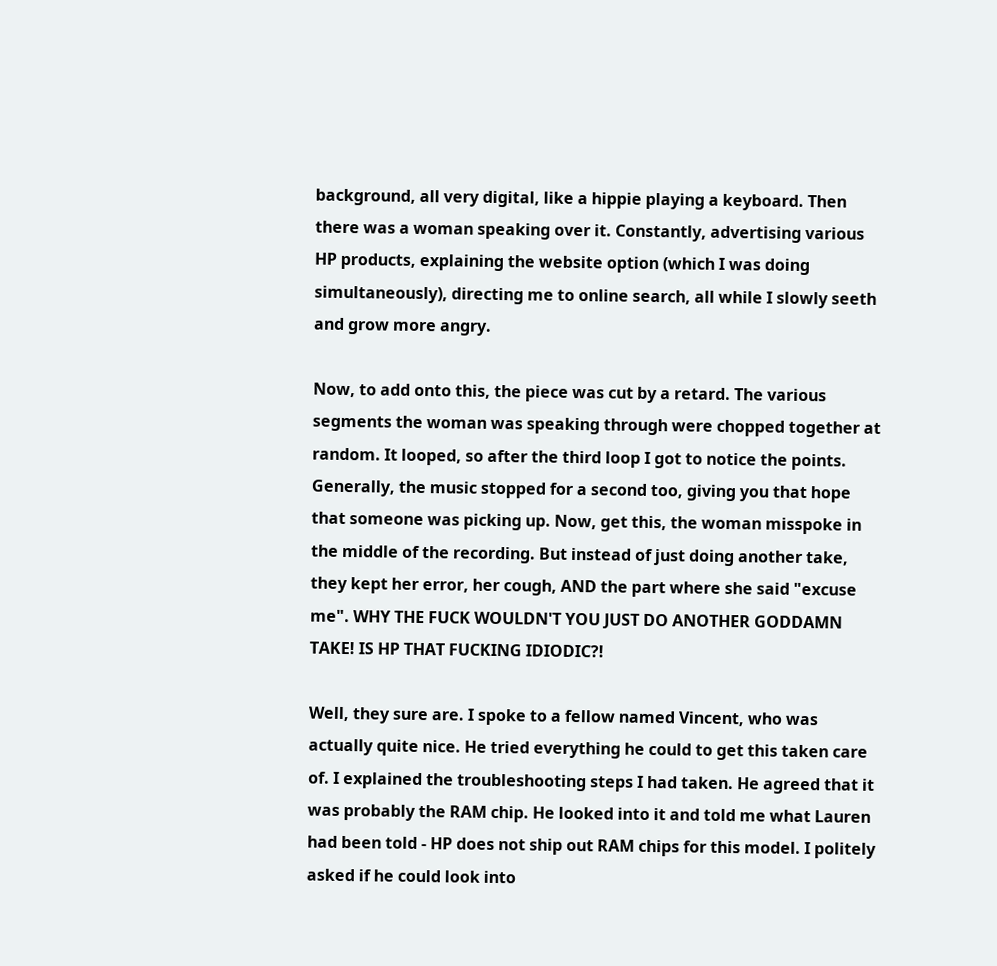background, all very digital, like a hippie playing a keyboard. Then there was a woman speaking over it. Constantly, advertising various HP products, explaining the website option (which I was doing simultaneously), directing me to online search, all while I slowly seeth and grow more angry.

Now, to add onto this, the piece was cut by a retard. The various segments the woman was speaking through were chopped together at random. It looped, so after the third loop I got to notice the points. Generally, the music stopped for a second too, giving you that hope that someone was picking up. Now, get this, the woman misspoke in the middle of the recording. But instead of just doing another take, they kept her error, her cough, AND the part where she said "excuse me". WHY THE FUCK WOULDN'T YOU JUST DO ANOTHER GODDAMN TAKE! IS HP THAT FUCKING IDIODIC?!

Well, they sure are. I spoke to a fellow named Vincent, who was actually quite nice. He tried everything he could to get this taken care of. I explained the troubleshooting steps I had taken. He agreed that it was probably the RAM chip. He looked into it and told me what Lauren had been told - HP does not ship out RAM chips for this model. I politely asked if he could look into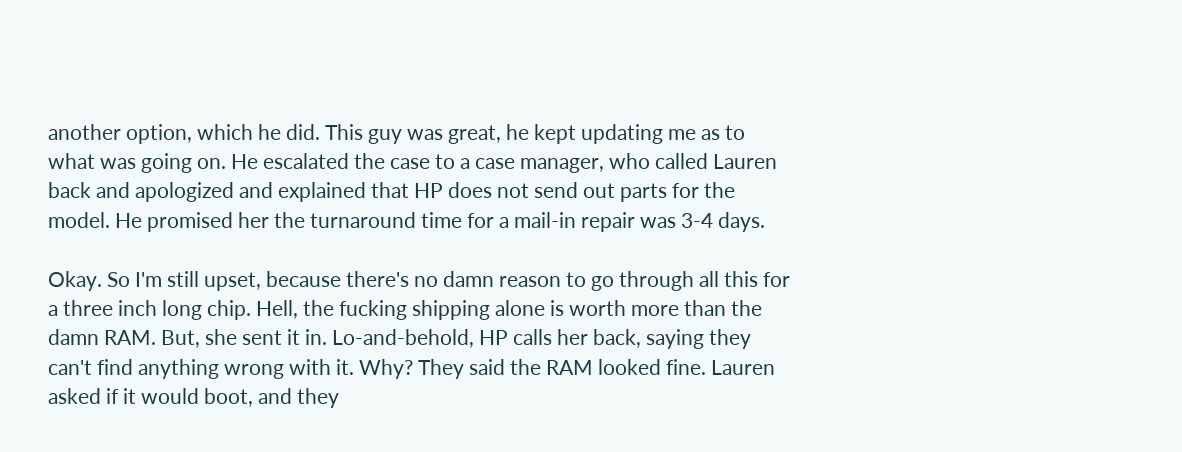another option, which he did. This guy was great, he kept updating me as to what was going on. He escalated the case to a case manager, who called Lauren back and apologized and explained that HP does not send out parts for the model. He promised her the turnaround time for a mail-in repair was 3-4 days.

Okay. So I'm still upset, because there's no damn reason to go through all this for a three inch long chip. Hell, the fucking shipping alone is worth more than the damn RAM. But, she sent it in. Lo-and-behold, HP calls her back, saying they can't find anything wrong with it. Why? They said the RAM looked fine. Lauren asked if it would boot, and they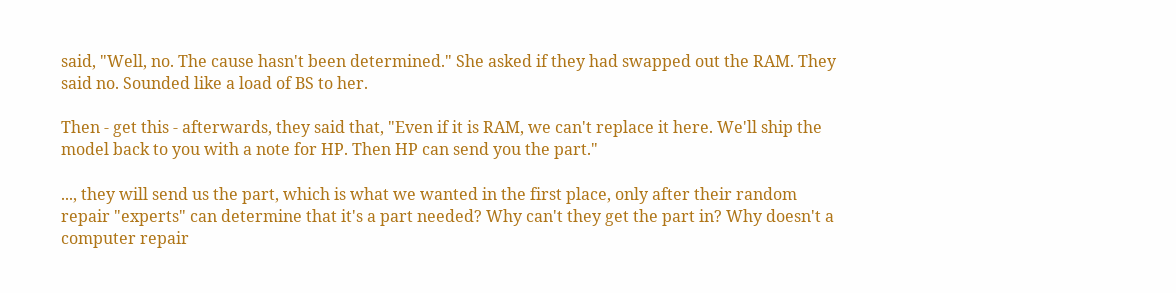said, "Well, no. The cause hasn't been determined." She asked if they had swapped out the RAM. They said no. Sounded like a load of BS to her.

Then - get this - afterwards, they said that, "Even if it is RAM, we can't replace it here. We'll ship the model back to you with a note for HP. Then HP can send you the part."

..., they will send us the part, which is what we wanted in the first place, only after their random repair "experts" can determine that it's a part needed? Why can't they get the part in? Why doesn't a computer repair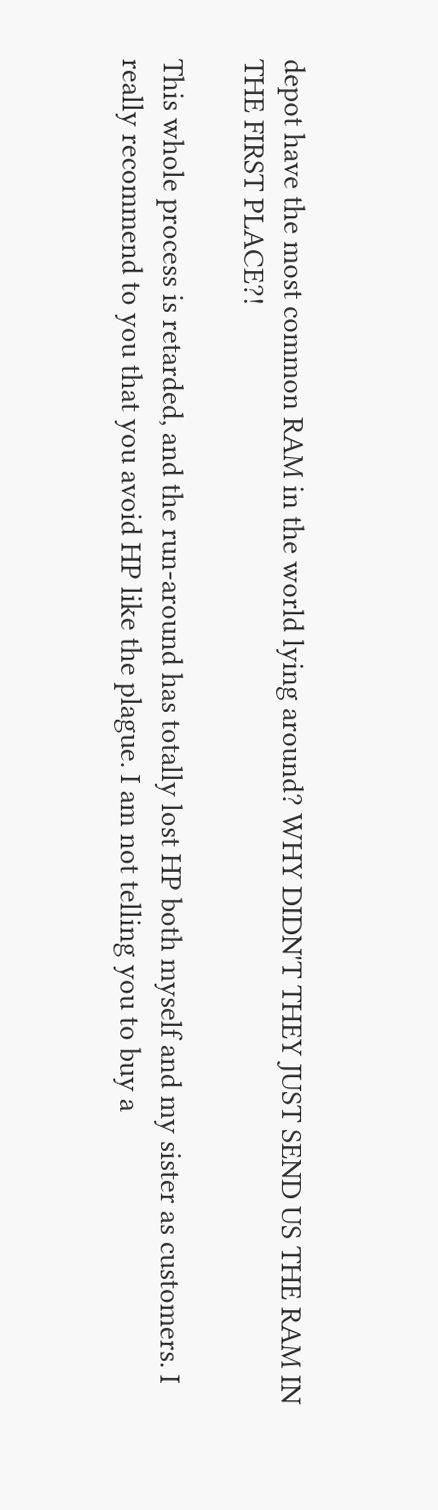depot have the most common RAM in the world lying around? WHY DIDN'T THEY JUST SEND US THE RAM IN THE FIRST PLACE?!

This whole process is retarded, and the run-around has totally lost HP both myself and my sister as customers. I really recommend to you that you avoid HP like the plague. I am not telling you to buy a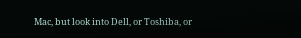Mac, but look into Dell, or Toshiba, or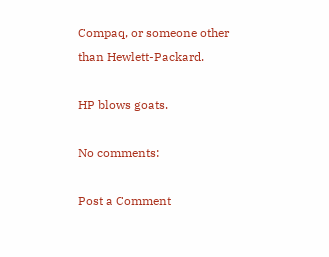Compaq, or someone other than Hewlett-Packard.

HP blows goats.

No comments:

Post a Comment